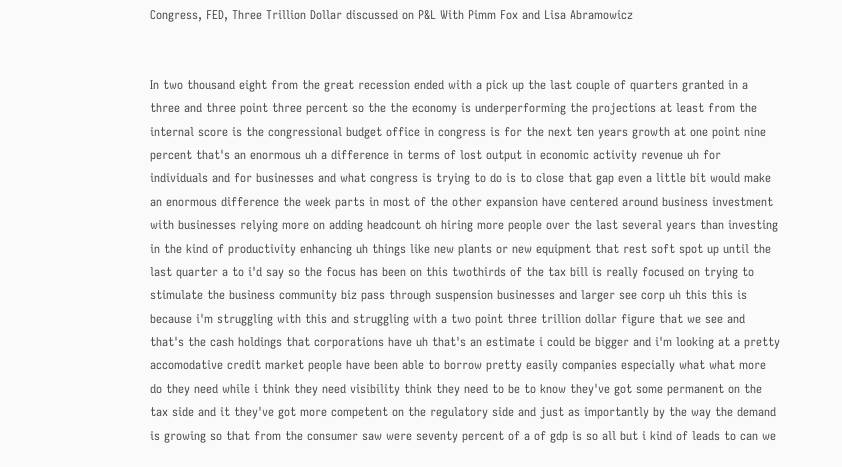Congress, FED, Three Trillion Dollar discussed on P&L With Pimm Fox and Lisa Abramowicz


In two thousand eight from the great recession ended with a pick up the last couple of quarters granted in a three and three point three percent so the the economy is underperforming the projections at least from the internal score is the congressional budget office in congress is for the next ten years growth at one point nine percent that's an enormous uh a difference in terms of lost output in economic activity revenue uh for individuals and for businesses and what congress is trying to do is to close that gap even a little bit would make an enormous difference the week parts in most of the other expansion have centered around business investment with businesses relying more on adding headcount oh hiring more people over the last several years than investing in the kind of productivity enhancing uh things like new plants or new equipment that rest soft spot up until the last quarter a to i'd say so the focus has been on this twothirds of the tax bill is really focused on trying to stimulate the business community biz pass through suspension businesses and larger see corp uh this this is because i'm struggling with this and struggling with a two point three trillion dollar figure that we see and that's the cash holdings that corporations have uh that's an estimate i could be bigger and i'm looking at a pretty accomodative credit market people have been able to borrow pretty easily companies especially what what more do they need while i think they need visibility think they need to be to know they've got some permanent on the tax side and it they've got more competent on the regulatory side and just as importantly by the way the demand is growing so that from the consumer saw were seventy percent of a of gdp is so all but i kind of leads to can we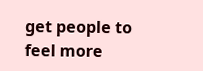get people to feel more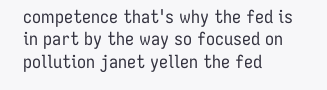competence that's why the fed is in part by the way so focused on pollution janet yellen the fed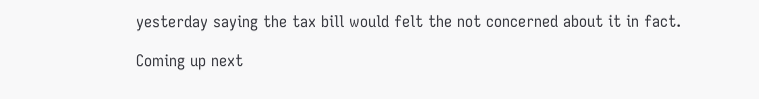yesterday saying the tax bill would felt the not concerned about it in fact.

Coming up next